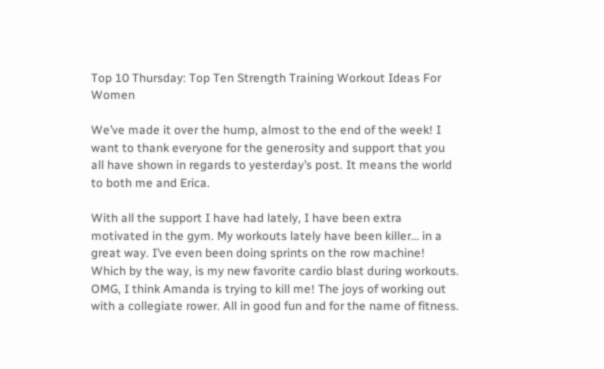Top 10 Thursday: Top Ten Strength Training Workout Ideas For Women

We’ve made it over the hump, almost to the end of the week! I want to thank everyone for the generosity and support that you all have shown in regards to yesterday’s post. It means the world to both me and Erica.

With all the support I have had lately, I have been extra motivated in the gym. My workouts lately have been killer… in a great way. I’ve even been doing sprints on the row machine! Which by the way, is my new favorite cardio blast during workouts. OMG, I think Amanda is trying to kill me! The joys of working out with a collegiate rower. All in good fun and for the name of fitness.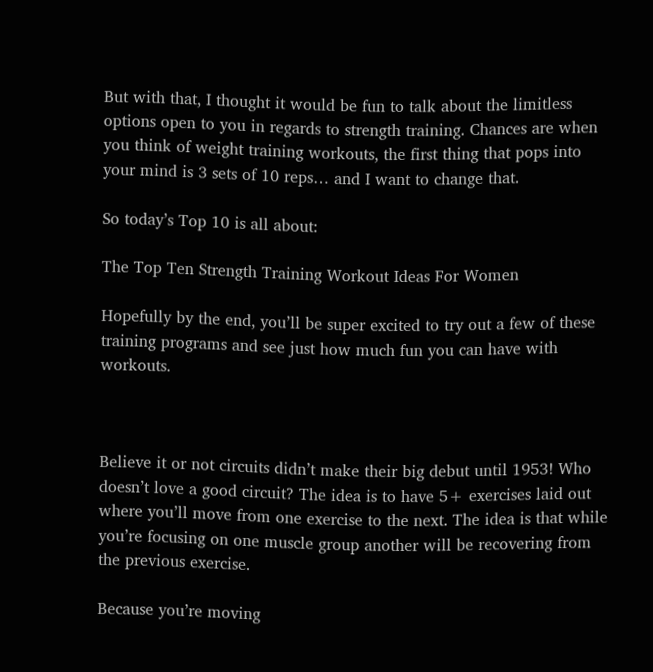But with that, I thought it would be fun to talk about the limitless options open to you in regards to strength training. Chances are when you think of weight training workouts, the first thing that pops into your mind is 3 sets of 10 reps… and I want to change that.

So today’s Top 10 is all about:

The Top Ten Strength Training Workout Ideas For Women

Hopefully by the end, you’ll be super excited to try out a few of these training programs and see just how much fun you can have with workouts.



Believe it or not circuits didn’t make their big debut until 1953! Who doesn’t love a good circuit? The idea is to have 5+ exercises laid out where you’ll move from one exercise to the next. The idea is that while you’re focusing on one muscle group another will be recovering from the previous exercise.

Because you’re moving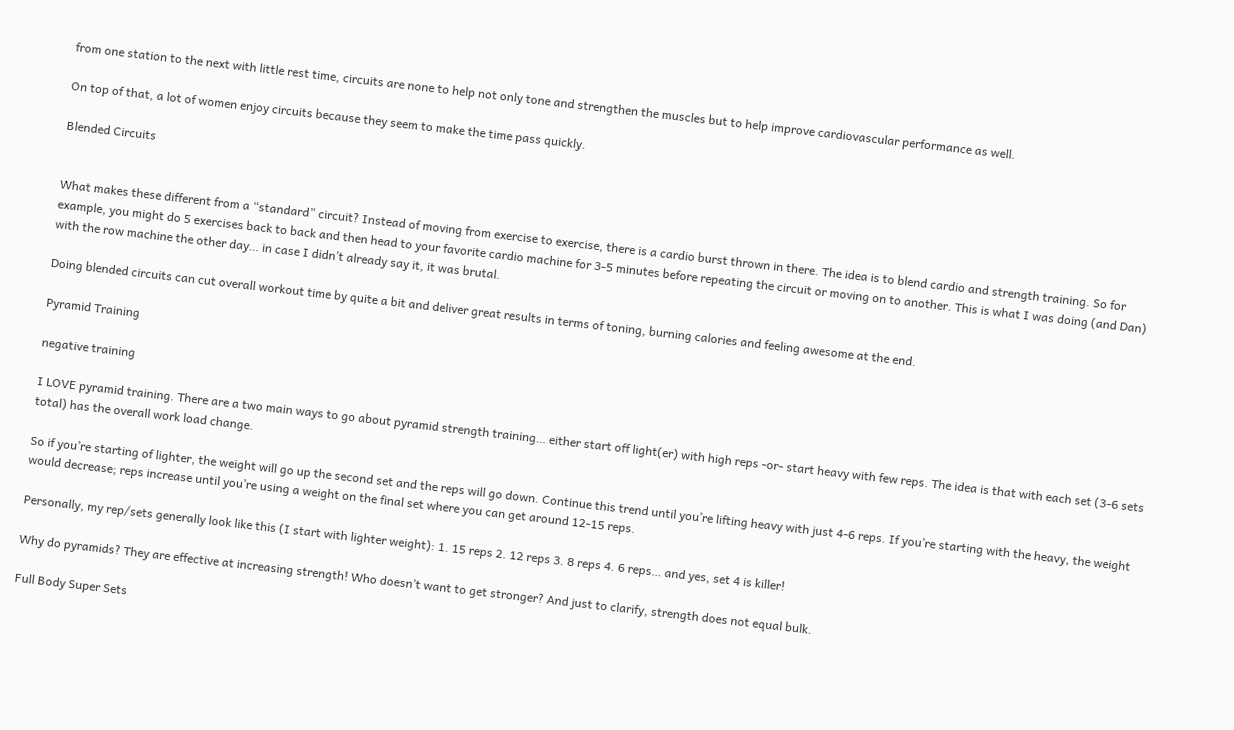from one station to the next with little rest time, circuits are none to help not only tone and strengthen the muscles but to help improve cardiovascular performance as well.

On top of that, a lot of women enjoy circuits because they seem to make the time pass quickly.

Blended Circuits


What makes these different from a “standard” circuit? Instead of moving from exercise to exercise, there is a cardio burst thrown in there. The idea is to blend cardio and strength training. So for example, you might do 5 exercises back to back and then head to your favorite cardio machine for 3-5 minutes before repeating the circuit or moving on to another. This is what I was doing (and Dan) with the row machine the other day… in case I didn’t already say it, it was brutal.

Doing blended circuits can cut overall workout time by quite a bit and deliver great results in terms of toning, burning calories and feeling awesome at the end.

Pyramid Training

negative training

I LOVE pyramid training. There are a two main ways to go about pyramid strength training… either start off light(er) with high reps -or- start heavy with few reps. The idea is that with each set (3-6 sets total) has the overall work load change.

So if you’re starting of lighter, the weight will go up the second set and the reps will go down. Continue this trend until you’re lifting heavy with just 4-6 reps. If you’re starting with the heavy, the weight would decrease; reps increase until you’re using a weight on the final set where you can get around 12-15 reps.

Personally, my rep/sets generally look like this (I start with lighter weight): 1. 15 reps 2. 12 reps 3. 8 reps 4. 6 reps… and yes, set 4 is killer!

Why do pyramids? They are effective at increasing strength! Who doesn’t want to get stronger? And just to clarify, strength does not equal bulk.

Full Body Super Sets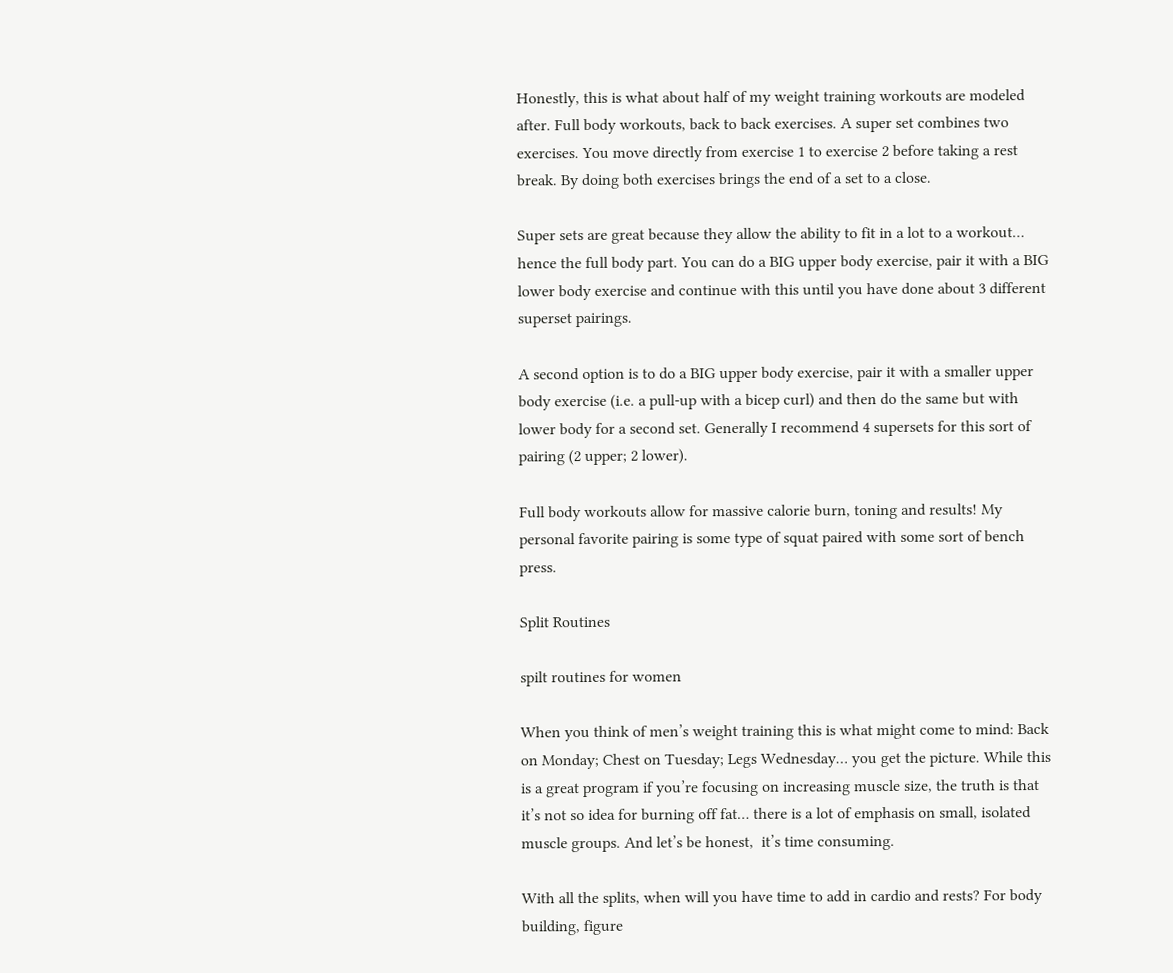Honestly, this is what about half of my weight training workouts are modeled after. Full body workouts, back to back exercises. A super set combines two exercises. You move directly from exercise 1 to exercise 2 before taking a rest break. By doing both exercises brings the end of a set to a close.

Super sets are great because they allow the ability to fit in a lot to a workout… hence the full body part. You can do a BIG upper body exercise, pair it with a BIG lower body exercise and continue with this until you have done about 3 different superset pairings.

A second option is to do a BIG upper body exercise, pair it with a smaller upper body exercise (i.e. a pull-up with a bicep curl) and then do the same but with lower body for a second set. Generally I recommend 4 supersets for this sort of pairing (2 upper; 2 lower).

Full body workouts allow for massive calorie burn, toning and results! My personal favorite pairing is some type of squat paired with some sort of bench press.

Split Routines

spilt routines for women

When you think of men’s weight training this is what might come to mind: Back on Monday; Chest on Tuesday; Legs Wednesday… you get the picture. While this is a great program if you’re focusing on increasing muscle size, the truth is that it’s not so idea for burning off fat… there is a lot of emphasis on small, isolated muscle groups. And let’s be honest,  it’s time consuming.

With all the splits, when will you have time to add in cardio and rests? For body building, figure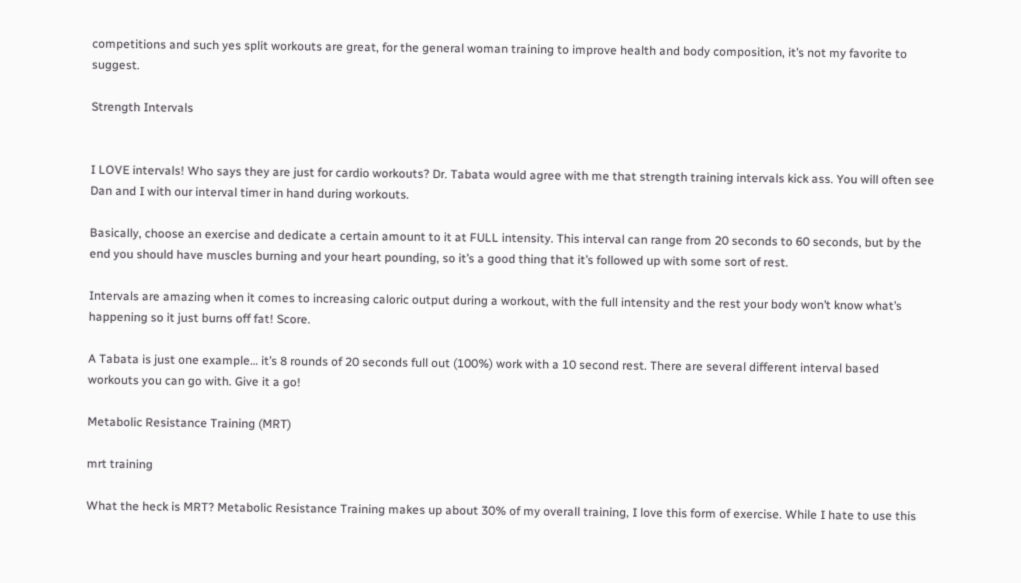competitions and such yes split workouts are great, for the general woman training to improve health and body composition, it’s not my favorite to suggest.

Strength Intervals


I LOVE intervals! Who says they are just for cardio workouts? Dr. Tabata would agree with me that strength training intervals kick ass. You will often see Dan and I with our interval timer in hand during workouts.

Basically, choose an exercise and dedicate a certain amount to it at FULL intensity. This interval can range from 20 seconds to 60 seconds, but by the end you should have muscles burning and your heart pounding, so it’s a good thing that it’s followed up with some sort of rest.

Intervals are amazing when it comes to increasing caloric output during a workout, with the full intensity and the rest your body won’t know what’s happening so it just burns off fat! Score.

A Tabata is just one example… it’s 8 rounds of 20 seconds full out (100%) work with a 10 second rest. There are several different interval based workouts you can go with. Give it a go!

Metabolic Resistance Training (MRT)

mrt training

What the heck is MRT? Metabolic Resistance Training makes up about 30% of my overall training, I love this form of exercise. While I hate to use this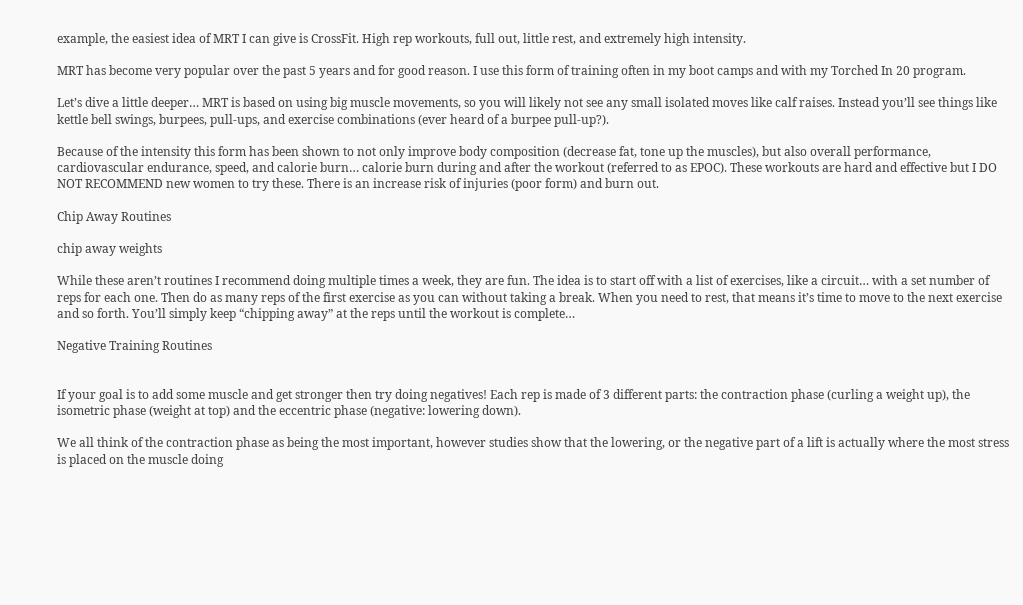example, the easiest idea of MRT I can give is CrossFit. High rep workouts, full out, little rest, and extremely high intensity.

MRT has become very popular over the past 5 years and for good reason. I use this form of training often in my boot camps and with my Torched In 20 program.

Let’s dive a little deeper… MRT is based on using big muscle movements, so you will likely not see any small isolated moves like calf raises. Instead you’ll see things like kettle bell swings, burpees, pull-ups, and exercise combinations (ever heard of a burpee pull-up?).

Because of the intensity this form has been shown to not only improve body composition (decrease fat, tone up the muscles), but also overall performance, cardiovascular endurance, speed, and calorie burn… calorie burn during and after the workout (referred to as EPOC). These workouts are hard and effective but I DO NOT RECOMMEND new women to try these. There is an increase risk of injuries (poor form) and burn out.

Chip Away Routines

chip away weights

While these aren’t routines I recommend doing multiple times a week, they are fun. The idea is to start off with a list of exercises, like a circuit… with a set number of reps for each one. Then do as many reps of the first exercise as you can without taking a break. When you need to rest, that means it’s time to move to the next exercise and so forth. You’ll simply keep “chipping away” at the reps until the workout is complete…

Negative Training Routines


If your goal is to add some muscle and get stronger then try doing negatives! Each rep is made of 3 different parts: the contraction phase (curling a weight up), the isometric phase (weight at top) and the eccentric phase (negative: lowering down).

We all think of the contraction phase as being the most important, however studies show that the lowering, or the negative part of a lift is actually where the most stress is placed on the muscle doing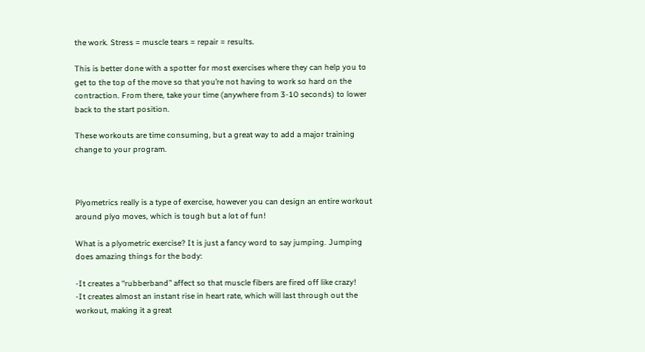the work. Stress = muscle tears = repair = results.

This is better done with a spotter for most exercises where they can help you to get to the top of the move so that you’re not having to work so hard on the contraction. From there, take your time (anywhere from 3-10 seconds) to lower back to the start position.

These workouts are time consuming, but a great way to add a major training change to your program.



Plyometrics really is a type of exercise, however you can design an entire workout around plyo moves, which is tough but a lot of fun!

What is a plyometric exercise? It is just a fancy word to say jumping. Jumping does amazing things for the body:

-It creates a “rubberband” affect so that muscle fibers are fired off like crazy!
-It creates almost an instant rise in heart rate, which will last through out the workout, making it a great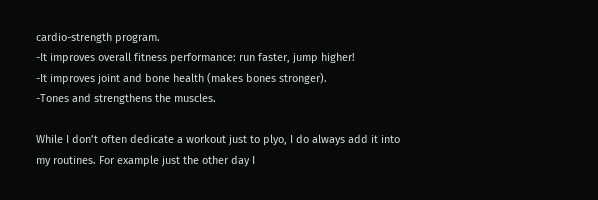cardio-strength program.
-It improves overall fitness performance: run faster, jump higher!
-It improves joint and bone health (makes bones stronger).
-Tones and strengthens the muscles.

While I don’t often dedicate a workout just to plyo, I do always add it into my routines. For example just the other day I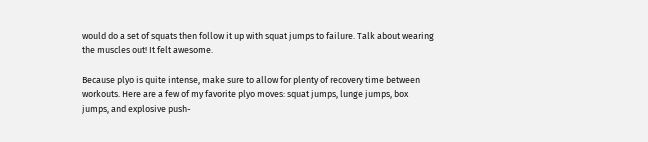would do a set of squats then follow it up with squat jumps to failure. Talk about wearing the muscles out! It felt awesome.

Because plyo is quite intense, make sure to allow for plenty of recovery time between workouts. Here are a few of my favorite plyo moves: squat jumps, lunge jumps, box jumps, and explosive push-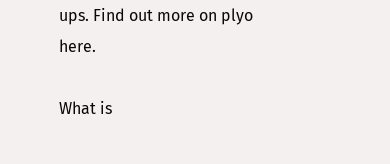ups. Find out more on plyo here.

What is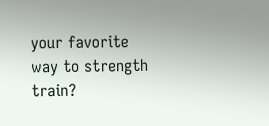your favorite way to strength train?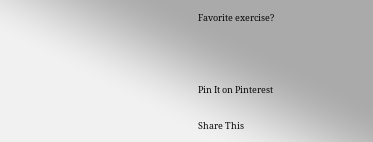Favorite exercise?



Pin It on Pinterest

Share This